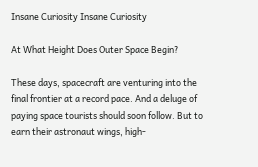Insane Curiosity Insane Curiosity

At What Height Does Outer Space Begin?

These days, spacecraft are venturing into the final frontier at a record pace. And a deluge of paying space tourists should soon follow. But to earn their astronaut wings, high-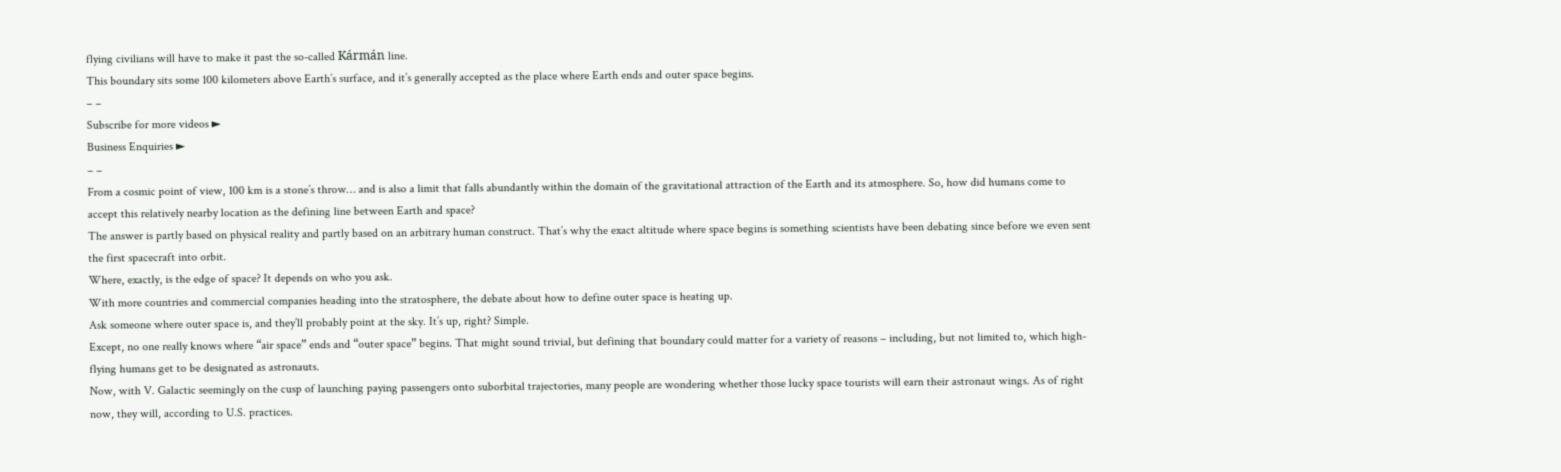flying civilians will have to make it past the so-called Kármán line.
This boundary sits some 100 kilometers above Earth’s surface, and it’s generally accepted as the place where Earth ends and outer space begins.
– –
Subscribe for more videos ►
Business Enquiries ►
– –
From a cosmic point of view, 100 km is a stone’s throw… and is also a limit that falls abundantly within the domain of the gravitational attraction of the Earth and its atmosphere. So, how did humans come to accept this relatively nearby location as the defining line between Earth and space?
The answer is partly based on physical reality and partly based on an arbitrary human construct. That’s why the exact altitude where space begins is something scientists have been debating since before we even sent the first spacecraft into orbit.
Where, exactly, is the edge of space? It depends on who you ask.
With more countries and commercial companies heading into the stratosphere, the debate about how to define outer space is heating up.
Ask someone where outer space is, and they’ll probably point at the sky. It’s up, right? Simple.
Except, no one really knows where “air space” ends and “outer space” begins. That might sound trivial, but defining that boundary could matter for a variety of reasons – including, but not limited to, which high-flying humans get to be designated as astronauts.
Now, with V. Galactic seemingly on the cusp of launching paying passengers onto suborbital trajectories, many people are wondering whether those lucky space tourists will earn their astronaut wings. As of right now, they will, according to U.S. practices.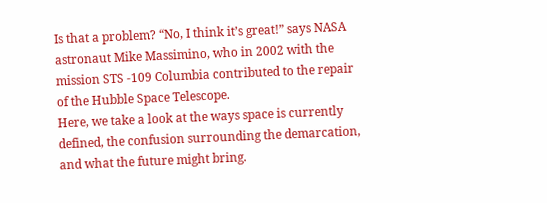Is that a problem? “No, I think it’s great!” says NASA astronaut Mike Massimino, who in 2002 with the mission STS -109 Columbia contributed to the repair of the Hubble Space Telescope.
Here, we take a look at the ways space is currently defined, the confusion surrounding the demarcation, and what the future might bring.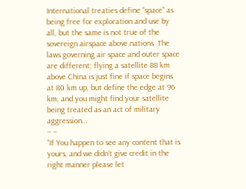International treaties define “space” as being free for exploration and use by all, but the same is not true of the sovereign airspace above nations. The laws governing air space and outer space are different; flying a satellite 88 km above China is just fine if space begins at 80 km up, but define the edge at 96 km, and you might find your satellite being treated as an act of military aggression…
– –
“If You happen to see any content that is yours, and we didn’t give credit in the right manner please let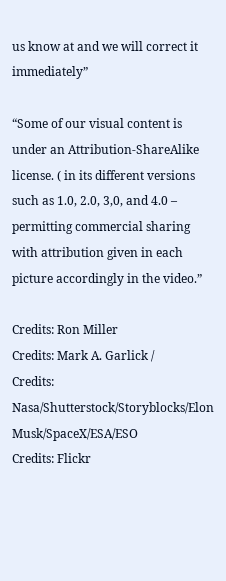us know at and we will correct it immediately”

“Some of our visual content is under an Attribution-ShareAlike license. ( in its different versions such as 1.0, 2.0, 3,0, and 4.0 – permitting commercial sharing with attribution given in each picture accordingly in the video.”

Credits: Ron Miller
Credits: Mark A. Garlick /
Credits: Nasa/Shutterstock/Storyblocks/Elon Musk/SpaceX/ESA/ESO
Credits: Flickr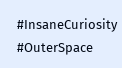#InsaneCuriosity #OuterSpace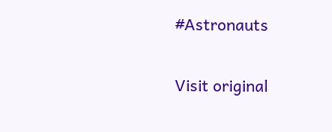#Astronauts

Visit original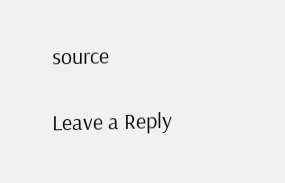source

Leave a Reply